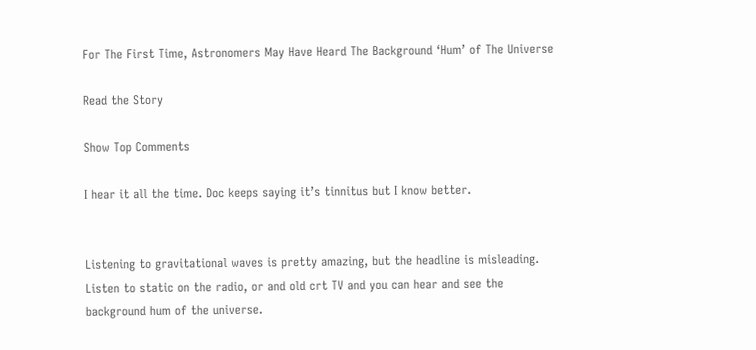For The First Time, Astronomers May Have Heard The Background ‘Hum’ of The Universe

Read the Story

Show Top Comments

I hear it all the time. Doc keeps saying it’s tinnitus but I know better.


Listening to gravitational waves is pretty amazing, but the headline is misleading. Listen to static on the radio, or and old crt TV and you can hear and see the background hum of the universe.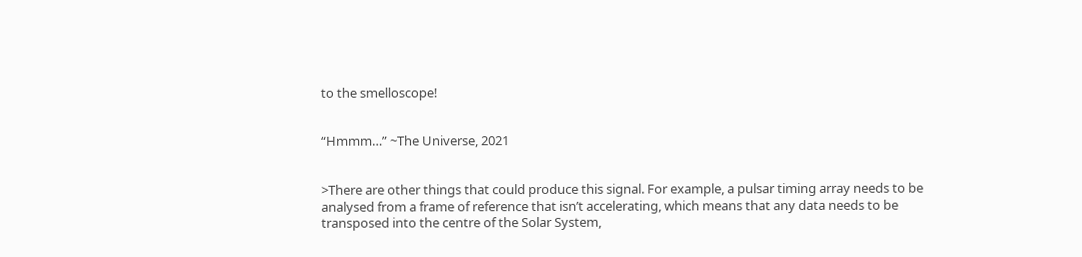to the smelloscope!


“Hmmm…” ~The Universe, 2021


>There are other things that could produce this signal. For example, a pulsar timing array needs to be analysed from a frame of reference that isn’t accelerating, which means that any data needs to be transposed into the centre of the Solar System,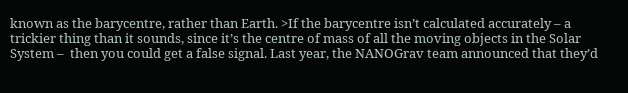known as the barycentre, rather than Earth. >If the barycentre isn’t calculated accurately – a trickier thing than it sounds, since it’s the centre of mass of all the moving objects in the Solar System –  then you could get a false signal. Last year, the NANOGrav team announced that they’d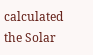calculated the Solar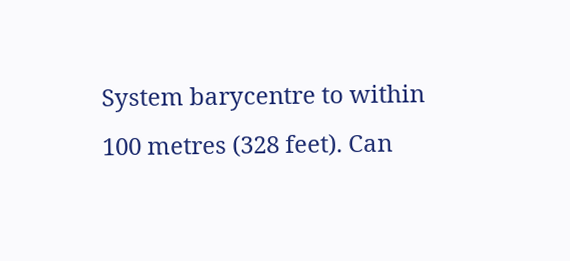System barycentre to within 100 metres (328 feet). Can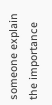someone explain the importance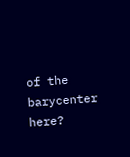of the barycenter here?